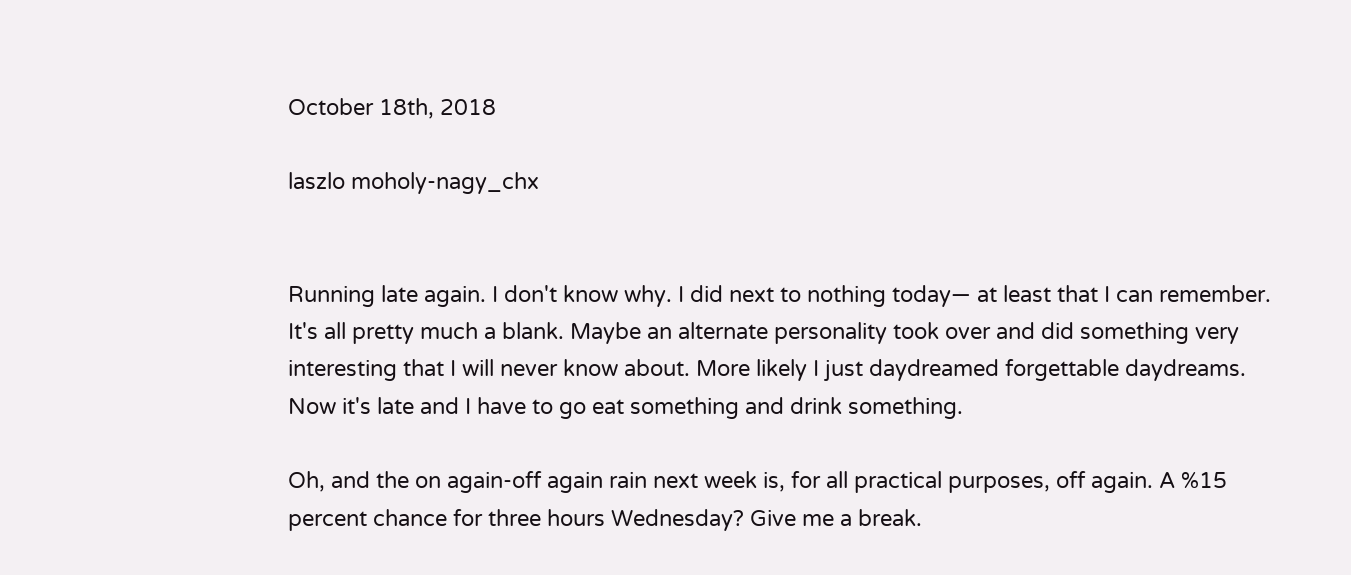October 18th, 2018

laszlo moholy-nagy_chx


Running late again. I don't know why. I did next to nothing today— at least that I can remember. It's all pretty much a blank. Maybe an alternate personality took over and did something very interesting that I will never know about. More likely I just daydreamed forgettable daydreams. Now it's late and I have to go eat something and drink something.

Oh, and the on again-off again rain next week is, for all practical purposes, off again. A %15 percent chance for three hours Wednesday? Give me a break.